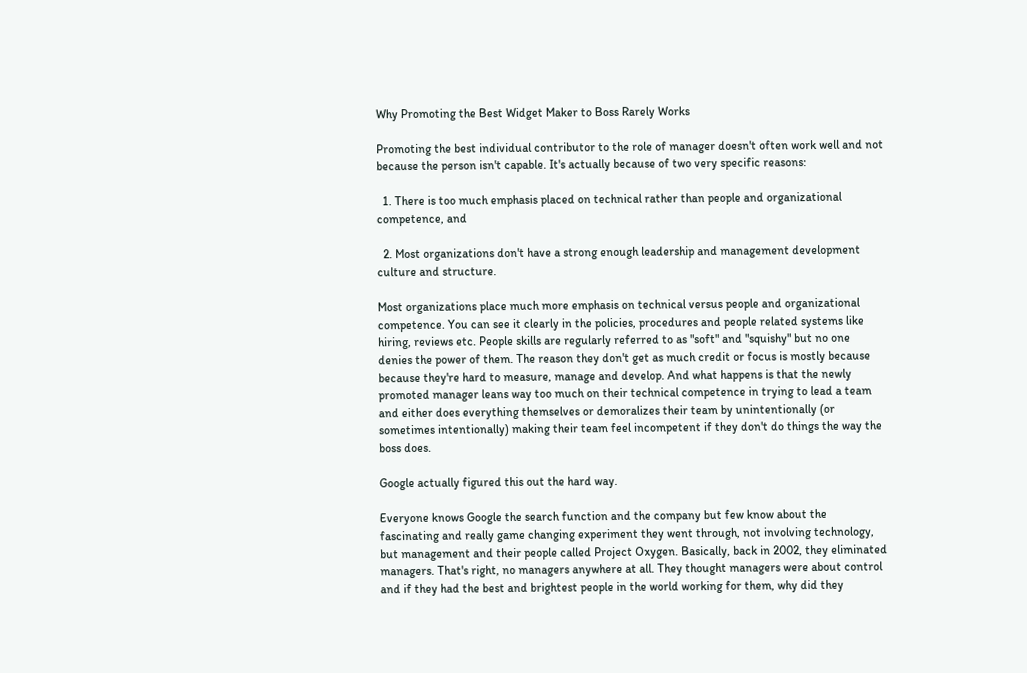Why Promoting the Best Widget Maker to Boss Rarely Works

Promoting the best individual contributor to the role of manager doesn't often work well and not because the person isn't capable. It's actually because of two very specific reasons:

  1. There is too much emphasis placed on technical rather than people and organizational competence, and

  2. Most organizations don't have a strong enough leadership and management development culture and structure.

Most organizations place much more emphasis on technical versus people and organizational competence. You can see it clearly in the policies, procedures and people related systems like hiring, reviews etc. People skills are regularly referred to as "soft" and "squishy" but no one denies the power of them. The reason they don't get as much credit or focus is mostly because because they're hard to measure, manage and develop. And what happens is that the newly promoted manager leans way too much on their technical competence in trying to lead a team and either does everything themselves or demoralizes their team by unintentionally (or sometimes intentionally) making their team feel incompetent if they don't do things the way the boss does.

Google actually figured this out the hard way.

Everyone knows Google the search function and the company but few know about the fascinating and really game changing experiment they went through, not involving technology, but management and their people called Project Oxygen. Basically, back in 2002, they eliminated managers. That's right, no managers anywhere at all. They thought managers were about control and if they had the best and brightest people in the world working for them, why did they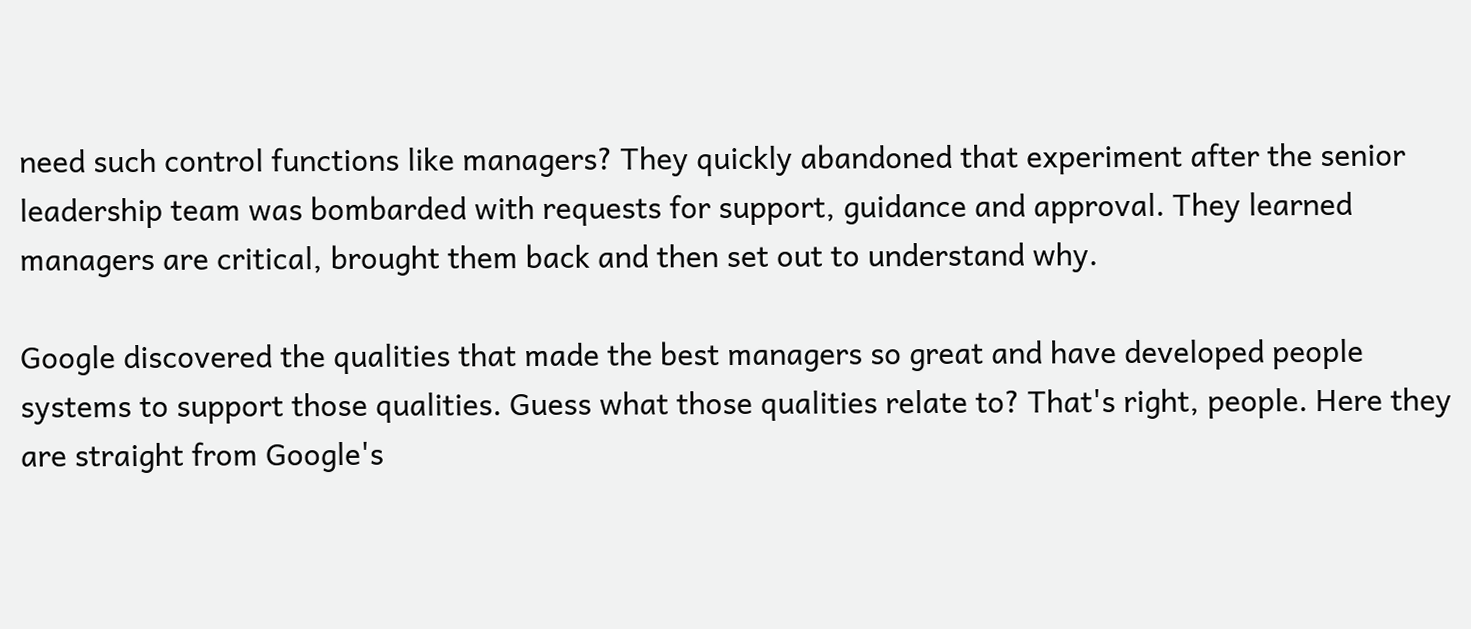need such control functions like managers? They quickly abandoned that experiment after the senior leadership team was bombarded with requests for support, guidance and approval. They learned managers are critical, brought them back and then set out to understand why.

Google discovered the qualities that made the best managers so great and have developed people systems to support those qualities. Guess what those qualities relate to? That's right, people. Here they are straight from Google's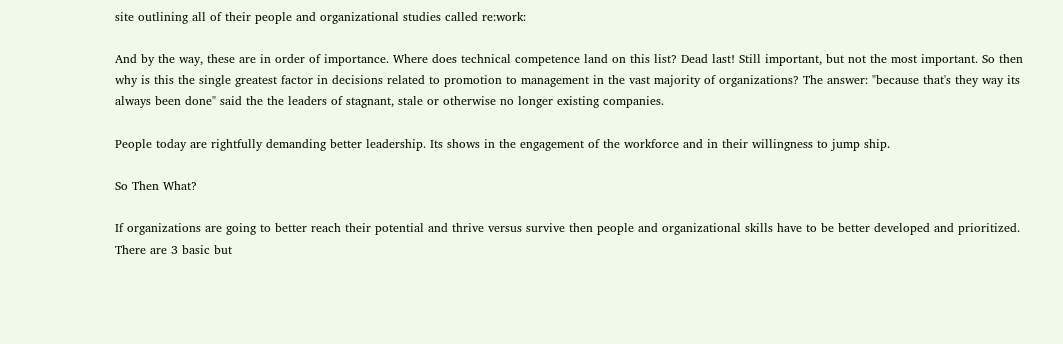site outlining all of their people and organizational studies called re:work:

And by the way, these are in order of importance. Where does technical competence land on this list? Dead last! Still important, but not the most important. So then why is this the single greatest factor in decisions related to promotion to management in the vast majority of organizations? The answer: "because that's they way its always been done" said the the leaders of stagnant, stale or otherwise no longer existing companies.

People today are rightfully demanding better leadership. Its shows in the engagement of the workforce and in their willingness to jump ship.

So Then What?

If organizations are going to better reach their potential and thrive versus survive then people and organizational skills have to be better developed and prioritized. There are 3 basic but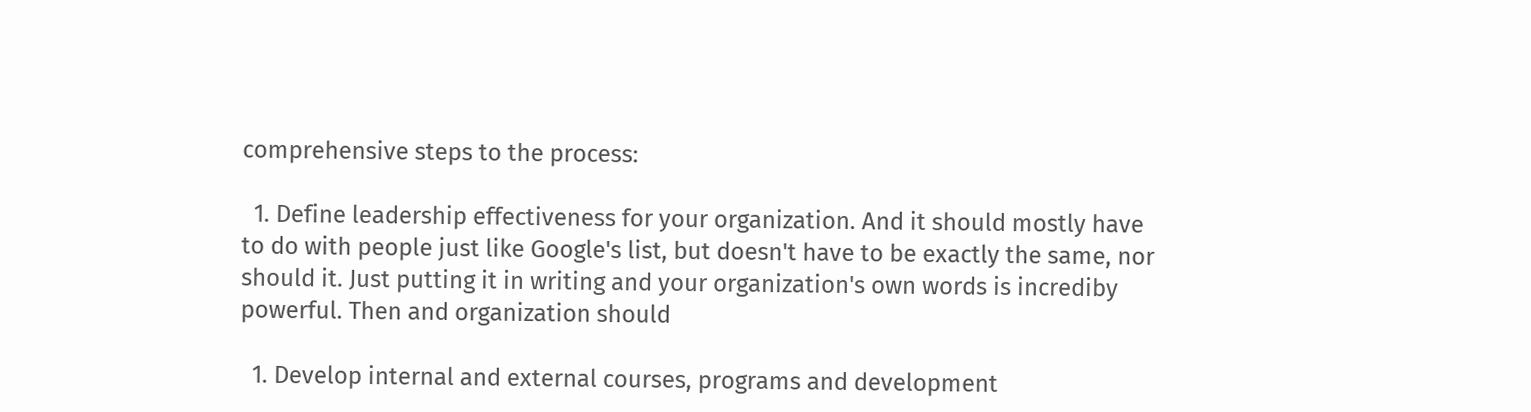comprehensive steps to the process:

  1. Define leadership effectiveness for your organization. And it should mostly have to do with people just like Google's list, but doesn't have to be exactly the same, nor should it. Just putting it in writing and your organization's own words is incrediby powerful. Then and organization should

  1. Develop internal and external courses, programs and development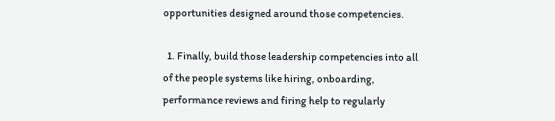opportunities designed around those competencies.

  1. Finally, build those leadership competencies into all of the people systems like hiring, onboarding, performance reviews and firing help to regularly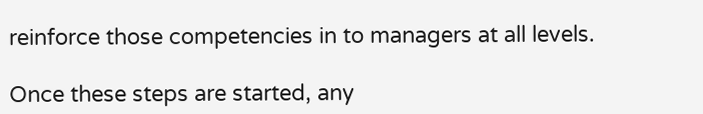reinforce those competencies in to managers at all levels.

Once these steps are started, any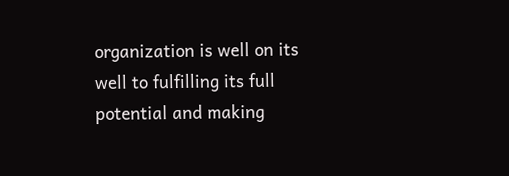organization is well on its well to fulfilling its full potential and making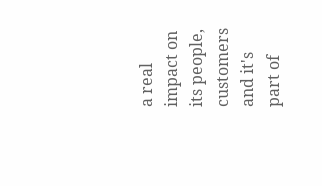a real impact on its people, customers and it's part of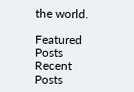the world.

Featured Posts
Recent Posts